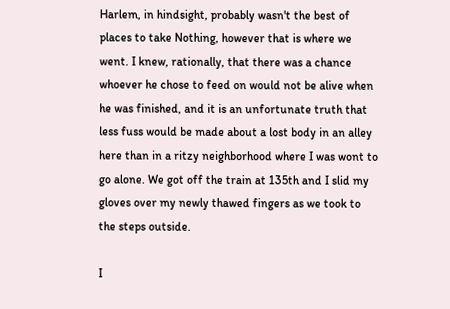Harlem, in hindsight, probably wasn't the best of places to take Nothing, however that is where we went. I knew, rationally, that there was a chance whoever he chose to feed on would not be alive when he was finished, and it is an unfortunate truth that less fuss would be made about a lost body in an alley here than in a ritzy neighborhood where I was wont to go alone. We got off the train at 135th and I slid my gloves over my newly thawed fingers as we took to the steps outside.

I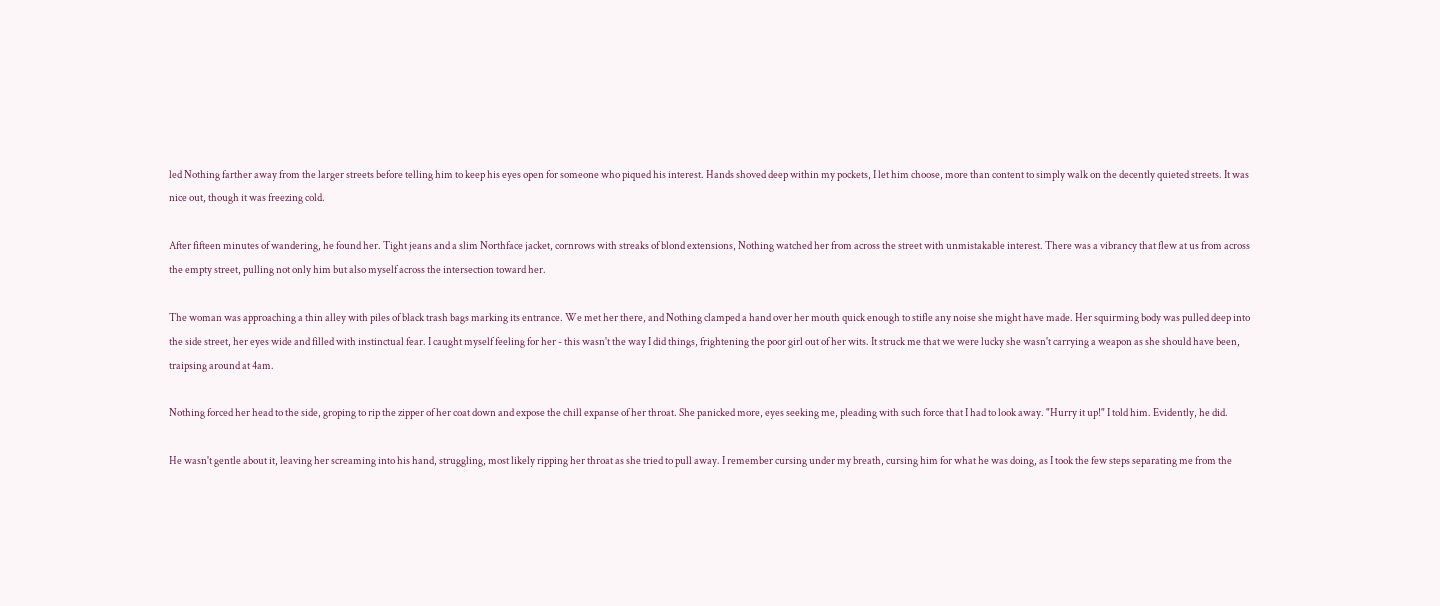led Nothing farther away from the larger streets before telling him to keep his eyes open for someone who piqued his interest. Hands shoved deep within my pockets, I let him choose, more than content to simply walk on the decently quieted streets. It was nice out, though it was freezing cold.

After fifteen minutes of wandering, he found her. Tight jeans and a slim Northface jacket, cornrows with streaks of blond extensions, Nothing watched her from across the street with unmistakable interest. There was a vibrancy that flew at us from across the empty street, pulling not only him but also myself across the intersection toward her.

The woman was approaching a thin alley with piles of black trash bags marking its entrance. We met her there, and Nothing clamped a hand over her mouth quick enough to stifle any noise she might have made. Her squirming body was pulled deep into the side street, her eyes wide and filled with instinctual fear. I caught myself feeling for her - this wasn't the way I did things, frightening the poor girl out of her wits. It struck me that we were lucky she wasn't carrying a weapon as she should have been, traipsing around at 4am.

Nothing forced her head to the side, groping to rip the zipper of her coat down and expose the chill expanse of her throat. She panicked more, eyes seeking me, pleading with such force that I had to look away. "Hurry it up!" I told him. Evidently, he did.

He wasn't gentle about it, leaving her screaming into his hand, struggling, most likely ripping her throat as she tried to pull away. I remember cursing under my breath, cursing him for what he was doing, as I took the few steps separating me from the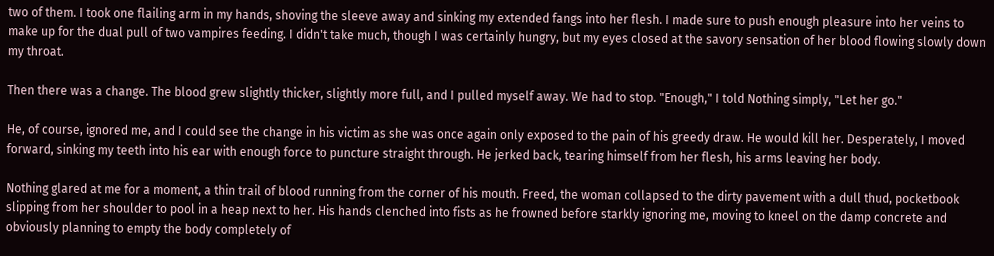two of them. I took one flailing arm in my hands, shoving the sleeve away and sinking my extended fangs into her flesh. I made sure to push enough pleasure into her veins to make up for the dual pull of two vampires feeding. I didn't take much, though I was certainly hungry, but my eyes closed at the savory sensation of her blood flowing slowly down my throat.

Then there was a change. The blood grew slightly thicker, slightly more full, and I pulled myself away. We had to stop. "Enough," I told Nothing simply, "Let her go."

He, of course, ignored me, and I could see the change in his victim as she was once again only exposed to the pain of his greedy draw. He would kill her. Desperately, I moved forward, sinking my teeth into his ear with enough force to puncture straight through. He jerked back, tearing himself from her flesh, his arms leaving her body.

Nothing glared at me for a moment, a thin trail of blood running from the corner of his mouth. Freed, the woman collapsed to the dirty pavement with a dull thud, pocketbook slipping from her shoulder to pool in a heap next to her. His hands clenched into fists as he frowned before starkly ignoring me, moving to kneel on the damp concrete and obviously planning to empty the body completely of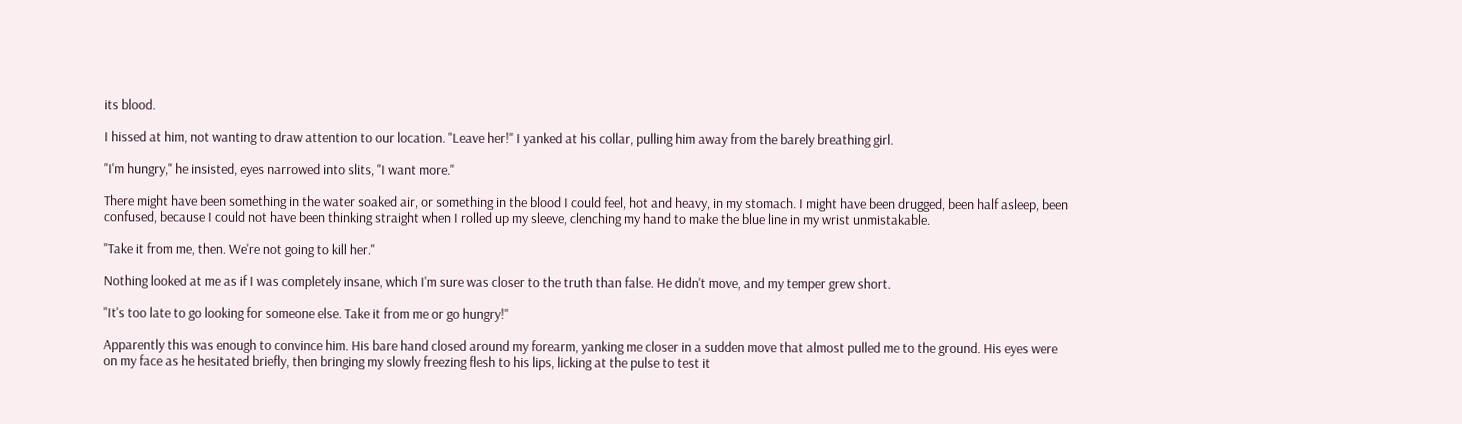its blood.

I hissed at him, not wanting to draw attention to our location. "Leave her!" I yanked at his collar, pulling him away from the barely breathing girl.

"I'm hungry," he insisted, eyes narrowed into slits, "I want more."

There might have been something in the water soaked air, or something in the blood I could feel, hot and heavy, in my stomach. I might have been drugged, been half asleep, been confused, because I could not have been thinking straight when I rolled up my sleeve, clenching my hand to make the blue line in my wrist unmistakable.

"Take it from me, then. We're not going to kill her."

Nothing looked at me as if I was completely insane, which I'm sure was closer to the truth than false. He didn't move, and my temper grew short.

"It's too late to go looking for someone else. Take it from me or go hungry!"

Apparently this was enough to convince him. His bare hand closed around my forearm, yanking me closer in a sudden move that almost pulled me to the ground. His eyes were on my face as he hesitated briefly, then bringing my slowly freezing flesh to his lips, licking at the pulse to test it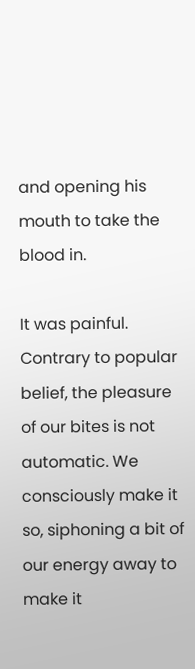and opening his mouth to take the blood in.

It was painful. Contrary to popular belief, the pleasure of our bites is not automatic. We consciously make it so, siphoning a bit of our energy away to make it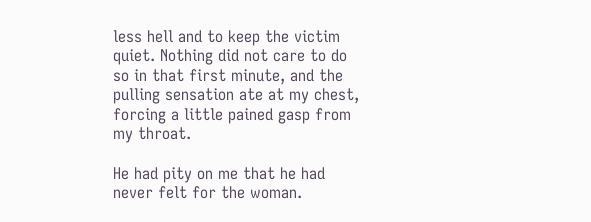less hell and to keep the victim quiet. Nothing did not care to do so in that first minute, and the pulling sensation ate at my chest, forcing a little pained gasp from my throat.

He had pity on me that he had never felt for the woman.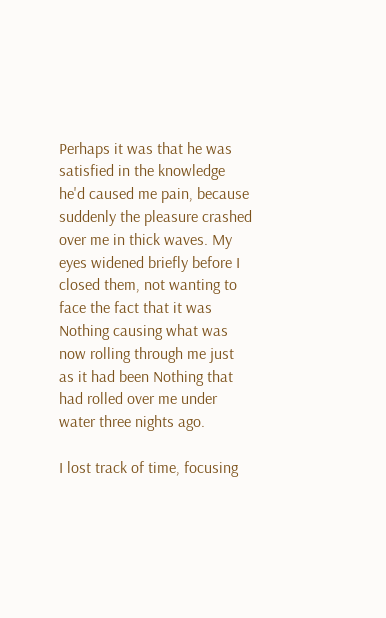Perhaps it was that he was satisfied in the knowledge he'd caused me pain, because suddenly the pleasure crashed over me in thick waves. My eyes widened briefly before I closed them, not wanting to face the fact that it was Nothing causing what was now rolling through me just as it had been Nothing that had rolled over me under water three nights ago.

I lost track of time, focusing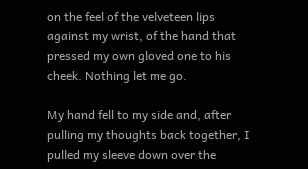on the feel of the velveteen lips against my wrist, of the hand that pressed my own gloved one to his cheek. Nothing let me go.

My hand fell to my side and, after pulling my thoughts back together, I pulled my sleeve down over the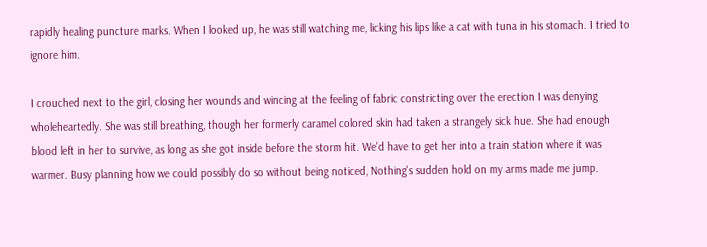rapidly healing puncture marks. When I looked up, he was still watching me, licking his lips like a cat with tuna in his stomach. I tried to ignore him.

I crouched next to the girl, closing her wounds and wincing at the feeling of fabric constricting over the erection I was denying wholeheartedly. She was still breathing, though her formerly caramel colored skin had taken a strangely sick hue. She had enough blood left in her to survive, as long as she got inside before the storm hit. We'd have to get her into a train station where it was warmer. Busy planning how we could possibly do so without being noticed, Nothing's sudden hold on my arms made me jump.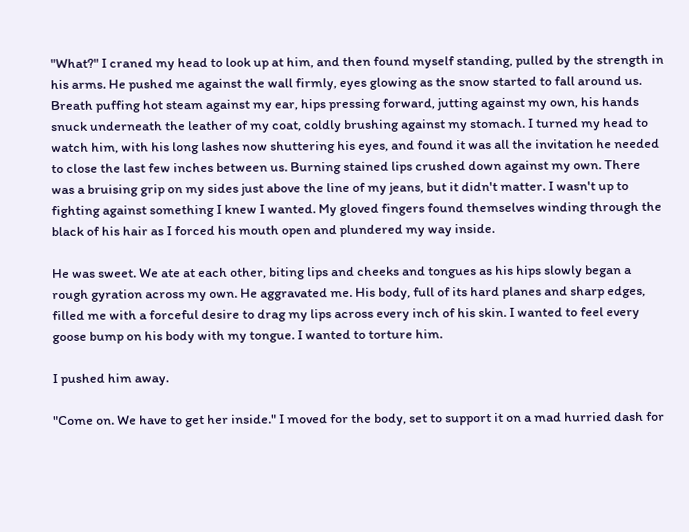"What?" I craned my head to look up at him, and then found myself standing, pulled by the strength in his arms. He pushed me against the wall firmly, eyes glowing as the snow started to fall around us. Breath puffing hot steam against my ear, hips pressing forward, jutting against my own, his hands snuck underneath the leather of my coat, coldly brushing against my stomach. I turned my head to watch him, with his long lashes now shuttering his eyes, and found it was all the invitation he needed to close the last few inches between us. Burning stained lips crushed down against my own. There was a bruising grip on my sides just above the line of my jeans, but it didn't matter. I wasn't up to fighting against something I knew I wanted. My gloved fingers found themselves winding through the black of his hair as I forced his mouth open and plundered my way inside.

He was sweet. We ate at each other, biting lips and cheeks and tongues as his hips slowly began a rough gyration across my own. He aggravated me. His body, full of its hard planes and sharp edges, filled me with a forceful desire to drag my lips across every inch of his skin. I wanted to feel every goose bump on his body with my tongue. I wanted to torture him.

I pushed him away.

"Come on. We have to get her inside." I moved for the body, set to support it on a mad hurried dash for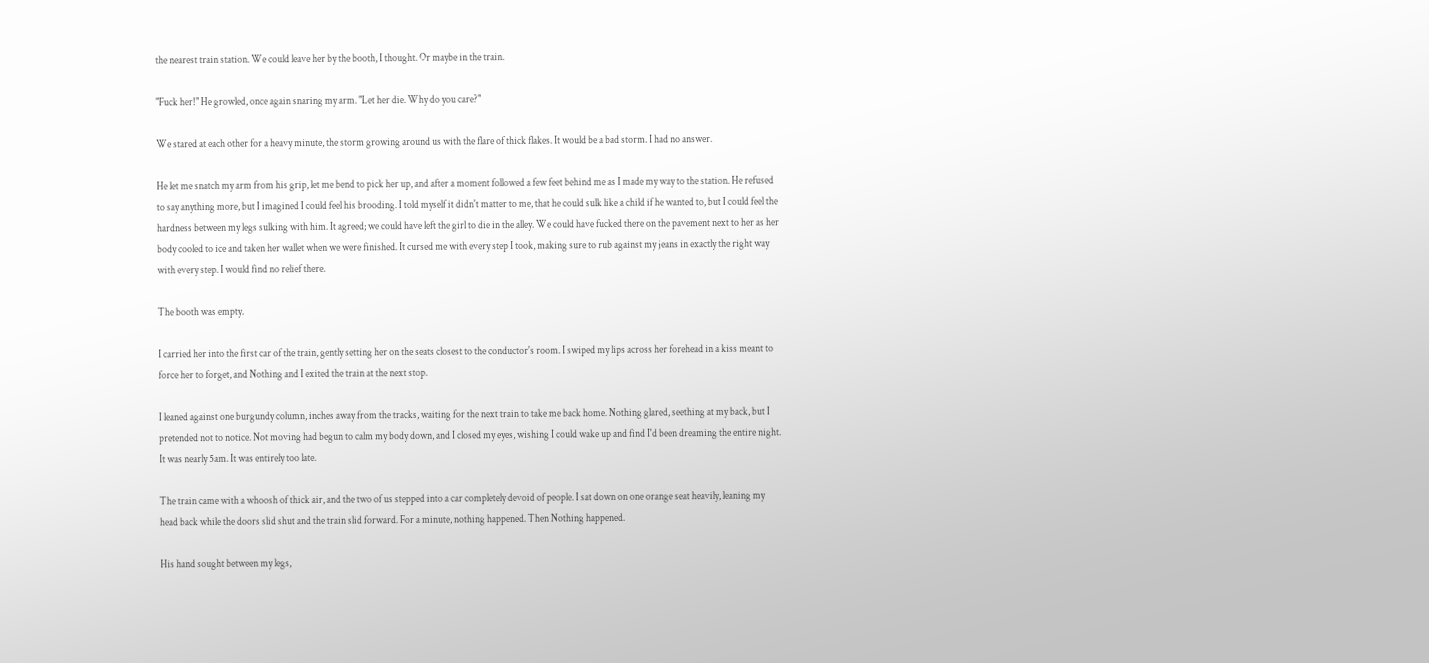the nearest train station. We could leave her by the booth, I thought. Or maybe in the train.

"Fuck her!" He growled, once again snaring my arm. "Let her die. Why do you care?"

We stared at each other for a heavy minute, the storm growing around us with the flare of thick flakes. It would be a bad storm. I had no answer.

He let me snatch my arm from his grip, let me bend to pick her up, and after a moment followed a few feet behind me as I made my way to the station. He refused to say anything more, but I imagined I could feel his brooding. I told myself it didn't matter to me, that he could sulk like a child if he wanted to, but I could feel the hardness between my legs sulking with him. It agreed; we could have left the girl to die in the alley. We could have fucked there on the pavement next to her as her body cooled to ice and taken her wallet when we were finished. It cursed me with every step I took, making sure to rub against my jeans in exactly the right way with every step. I would find no relief there.

The booth was empty.

I carried her into the first car of the train, gently setting her on the seats closest to the conductor's room. I swiped my lips across her forehead in a kiss meant to force her to forget, and Nothing and I exited the train at the next stop.

I leaned against one burgundy column, inches away from the tracks, waiting for the next train to take me back home. Nothing glared, seething at my back, but I pretended not to notice. Not moving had begun to calm my body down, and I closed my eyes, wishing I could wake up and find I'd been dreaming the entire night. It was nearly 5am. It was entirely too late.

The train came with a whoosh of thick air, and the two of us stepped into a car completely devoid of people. I sat down on one orange seat heavily, leaning my head back while the doors slid shut and the train slid forward. For a minute, nothing happened. Then Nothing happened.

His hand sought between my legs,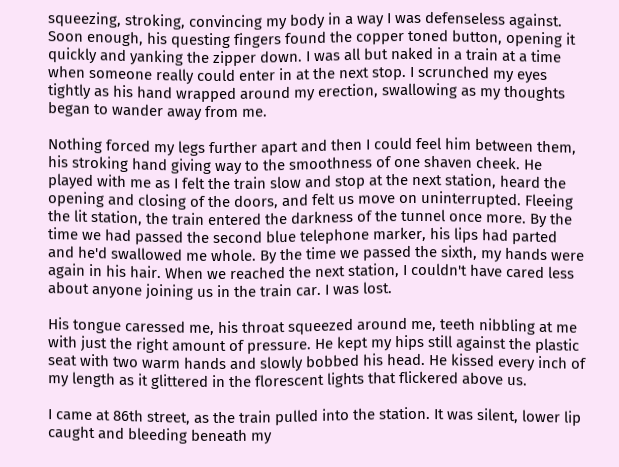squeezing, stroking, convincing my body in a way I was defenseless against. Soon enough, his questing fingers found the copper toned button, opening it quickly and yanking the zipper down. I was all but naked in a train at a time when someone really could enter in at the next stop. I scrunched my eyes tightly as his hand wrapped around my erection, swallowing as my thoughts began to wander away from me.

Nothing forced my legs further apart and then I could feel him between them, his stroking hand giving way to the smoothness of one shaven cheek. He played with me as I felt the train slow and stop at the next station, heard the opening and closing of the doors, and felt us move on uninterrupted. Fleeing the lit station, the train entered the darkness of the tunnel once more. By the time we had passed the second blue telephone marker, his lips had parted and he'd swallowed me whole. By the time we passed the sixth, my hands were again in his hair. When we reached the next station, I couldn't have cared less about anyone joining us in the train car. I was lost.

His tongue caressed me, his throat squeezed around me, teeth nibbling at me with just the right amount of pressure. He kept my hips still against the plastic seat with two warm hands and slowly bobbed his head. He kissed every inch of my length as it glittered in the florescent lights that flickered above us.

I came at 86th street, as the train pulled into the station. It was silent, lower lip caught and bleeding beneath my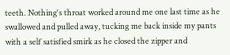teeth. Nothing's throat worked around me one last time as he swallowed and pulled away, tucking me back inside my pants with a self satisfied smirk as he closed the zipper and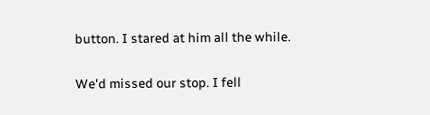button. I stared at him all the while.

We'd missed our stop. I fell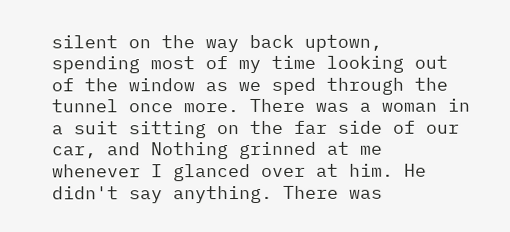silent on the way back uptown, spending most of my time looking out of the window as we sped through the tunnel once more. There was a woman in a suit sitting on the far side of our car, and Nothing grinned at me whenever I glanced over at him. He didn't say anything. There was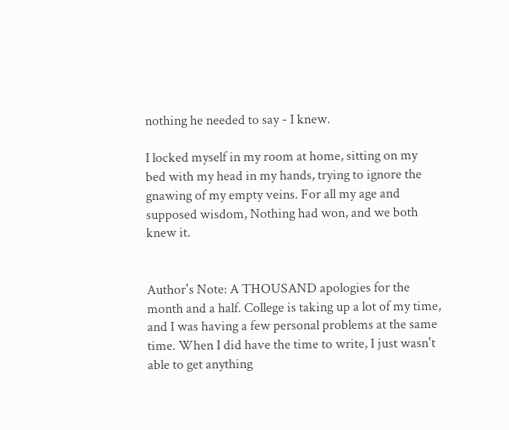nothing he needed to say - I knew.

I locked myself in my room at home, sitting on my bed with my head in my hands, trying to ignore the gnawing of my empty veins. For all my age and supposed wisdom, Nothing had won, and we both knew it.


Author's Note: A THOUSAND apologies for the month and a half. College is taking up a lot of my time, and I was having a few personal problems at the same time. When I did have the time to write, I just wasn't able to get anything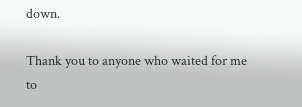down.

Thank you to anyone who waited for me to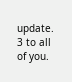update. 3 to all of you.